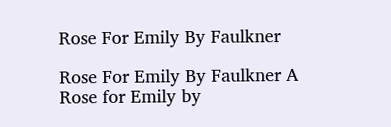Rose For Emily By Faulkner

Rose For Emily By Faulkner A Rose for Emily by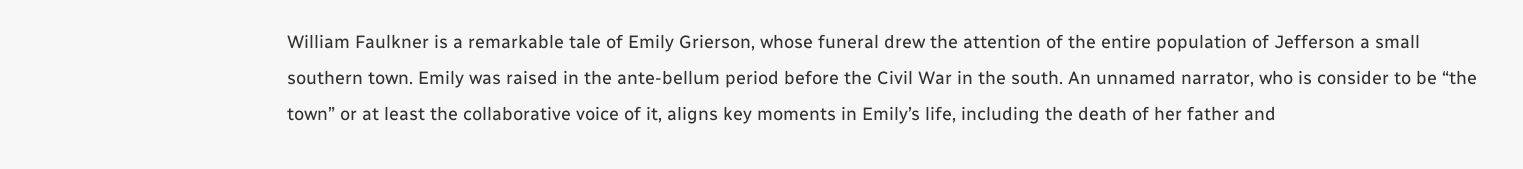William Faulkner is a remarkable tale of Emily Grierson, whose funeral drew the attention of the entire population of Jefferson a small southern town. Emily was raised in the ante-bellum period before the Civil War in the south. An unnamed narrator, who is consider to be “the town” or at least the collaborative voice of it, aligns key moments in Emily’s life, including the death of her father and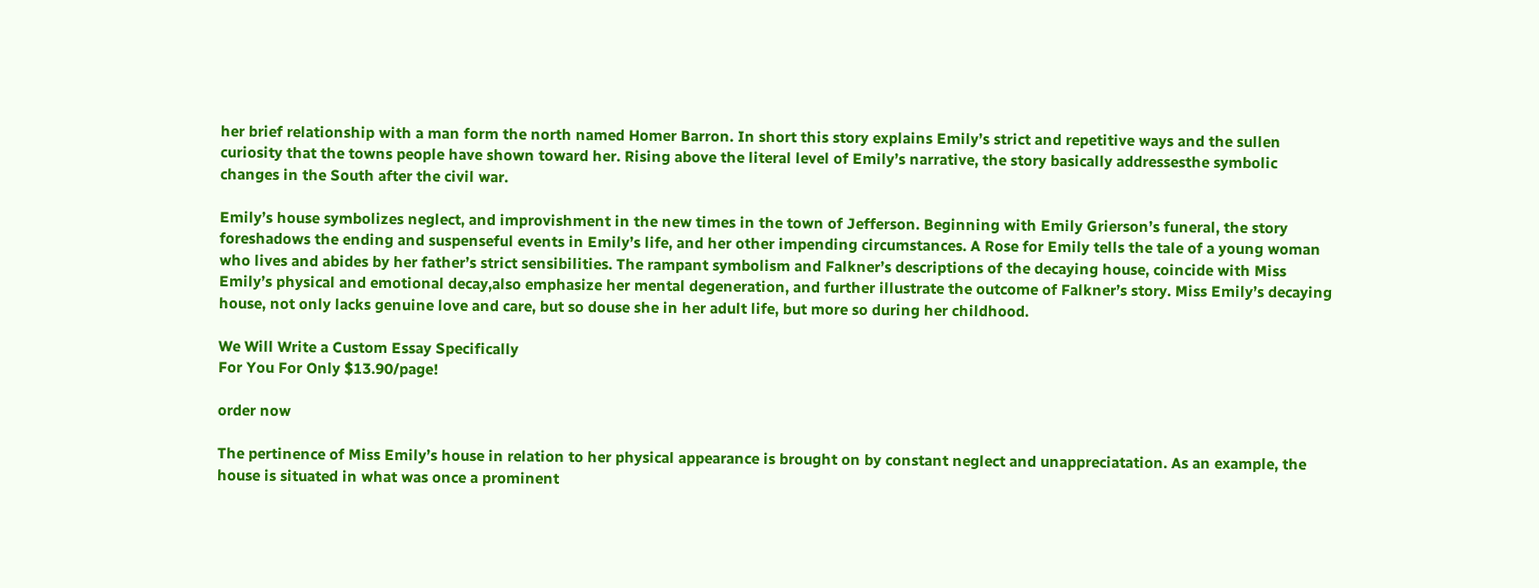her brief relationship with a man form the north named Homer Barron. In short this story explains Emily’s strict and repetitive ways and the sullen curiosity that the towns people have shown toward her. Rising above the literal level of Emily’s narrative, the story basically addressesthe symbolic changes in the South after the civil war.

Emily’s house symbolizes neglect, and improvishment in the new times in the town of Jefferson. Beginning with Emily Grierson’s funeral, the story foreshadows the ending and suspenseful events in Emily’s life, and her other impending circumstances. A Rose for Emily tells the tale of a young woman who lives and abides by her father’s strict sensibilities. The rampant symbolism and Falkner’s descriptions of the decaying house, coincide with Miss Emily’s physical and emotional decay,also emphasize her mental degeneration, and further illustrate the outcome of Falkner’s story. Miss Emily’s decaying house, not only lacks genuine love and care, but so douse she in her adult life, but more so during her childhood.

We Will Write a Custom Essay Specifically
For You For Only $13.90/page!

order now

The pertinence of Miss Emily’s house in relation to her physical appearance is brought on by constant neglect and unappreciatation. As an example, the house is situated in what was once a prominent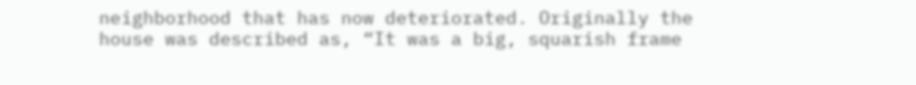neighborhood that has now deteriorated. Originally the house was described as, “It was a big, squarish frame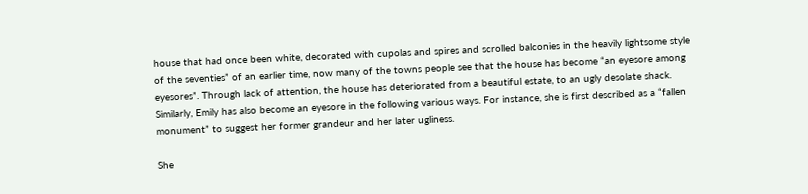house that had once been white, decorated with cupolas and spires and scrolled balconies in the heavily lightsome style of the seventies” of an earlier time, now many of the towns people see that the house has become “an eyesore among eyesores”. Through lack of attention, the house has deteriorated from a beautiful estate, to an ugly desolate shack. Similarly, Emily has also become an eyesore in the following various ways. For instance, she is first described as a “fallen monument” to suggest her former grandeur and her later ugliness.

She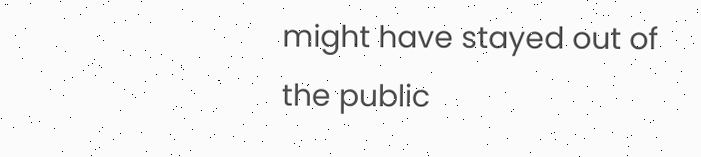might have stayed out of the public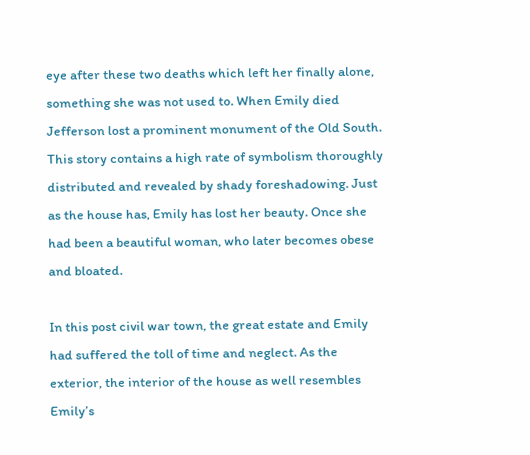eye after these two deaths which left her finally alone, something she was not used to. When Emily died Jefferson lost a prominent monument of the Old South. This story contains a high rate of symbolism thoroughly distributed and revealed by shady foreshadowing. Just as the house has, Emily has lost her beauty. Once she had been a beautiful woman, who later becomes obese and bloated.

In this post civil war town, the great estate and Emily had suffered the toll of time and neglect. As the exterior, the interior of the house as well resembles Emily’s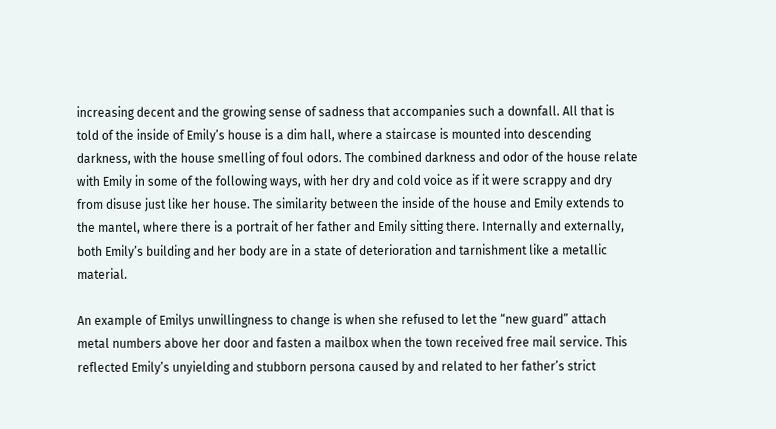increasing decent and the growing sense of sadness that accompanies such a downfall. All that is told of the inside of Emily’s house is a dim hall, where a staircase is mounted into descending darkness, with the house smelling of foul odors. The combined darkness and odor of the house relate with Emily in some of the following ways, with her dry and cold voice as if it were scrappy and dry from disuse just like her house. The similarity between the inside of the house and Emily extends to the mantel, where there is a portrait of her father and Emily sitting there. Internally and externally, both Emily’s building and her body are in a state of deterioration and tarnishment like a metallic material.

An example of Emilys unwillingness to change is when she refused to let the “new guard” attach metal numbers above her door and fasten a mailbox when the town received free mail service. This reflected Emily’s unyielding and stubborn persona caused by and related to her father’s strict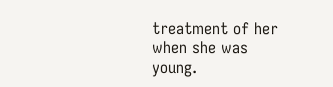treatment of her when she was young.